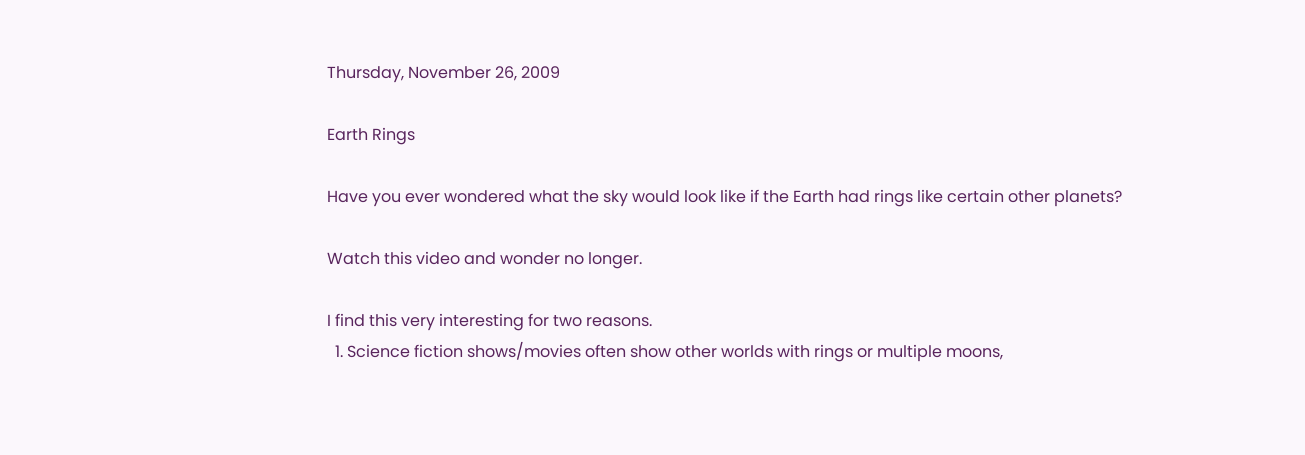Thursday, November 26, 2009

Earth Rings

Have you ever wondered what the sky would look like if the Earth had rings like certain other planets?

Watch this video and wonder no longer.

I find this very interesting for two reasons.
  1. Science fiction shows/movies often show other worlds with rings or multiple moons,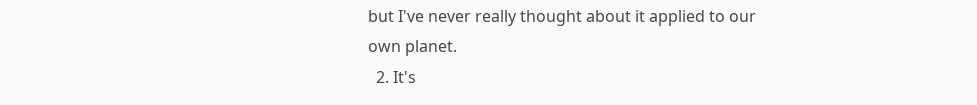but I've never really thought about it applied to our own planet.
  2. It's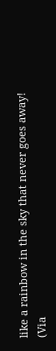like a rainbow in the sky that never goes away!
(Via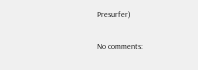Presurfer)

No comments: